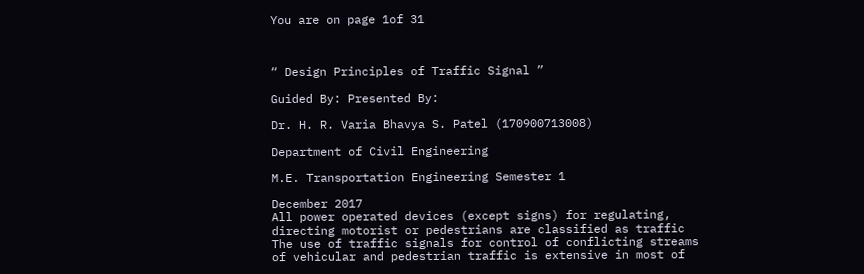You are on page 1of 31



“ Design Principles of Traffic Signal ”

Guided By: Presented By:

Dr. H. R. Varia Bhavya S. Patel (170900713008)

Department of Civil Engineering

M.E. Transportation Engineering Semester 1

December 2017
All power operated devices (except signs) for regulating,
directing motorist or pedestrians are classified as traffic
The use of traffic signals for control of conflicting streams
of vehicular and pedestrian traffic is extensive in most of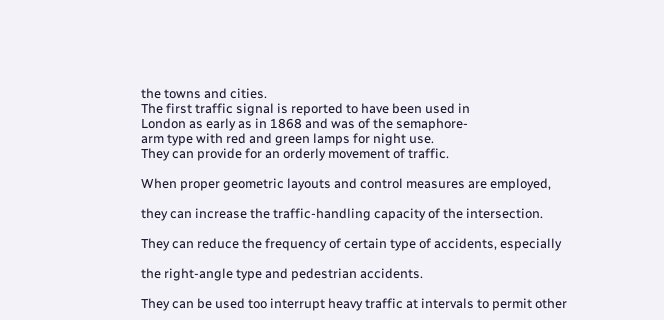the towns and cities.
The first traffic signal is reported to have been used in
London as early as in 1868 and was of the semaphore-
arm type with red and green lamps for night use.
They can provide for an orderly movement of traffic.

When proper geometric layouts and control measures are employed,

they can increase the traffic-handling capacity of the intersection.

They can reduce the frequency of certain type of accidents, especially

the right-angle type and pedestrian accidents.

They can be used too interrupt heavy traffic at intervals to permit other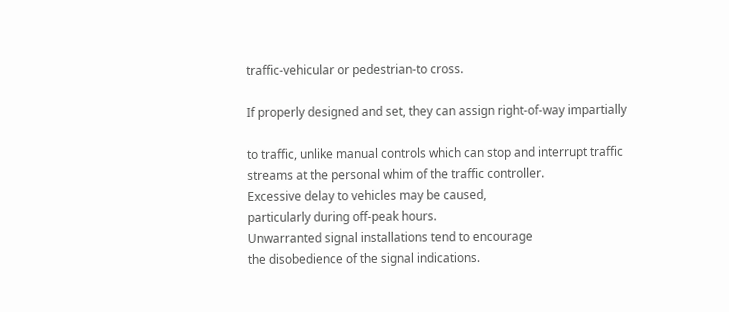traffic-vehicular or pedestrian-to cross.

If properly designed and set, they can assign right-of-way impartially

to traffic, unlike manual controls which can stop and interrupt traffic
streams at the personal whim of the traffic controller.
Excessive delay to vehicles may be caused,
particularly during off-peak hours.
Unwarranted signal installations tend to encourage
the disobedience of the signal indications.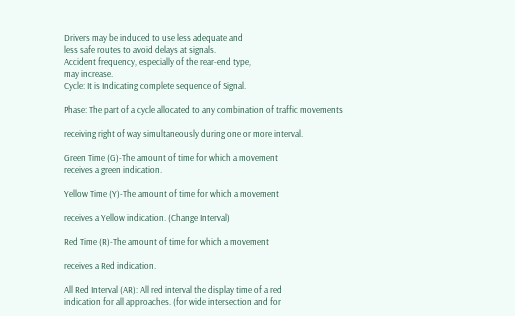Drivers may be induced to use less adequate and
less safe routes to avoid delays at signals.
Accident frequency, especially of the rear-end type,
may increase.
Cycle: It is Indicating complete sequence of Signal.

Phase: The part of a cycle allocated to any combination of traffic movements

receiving right of way simultaneously during one or more interval.

Green Time (G)-The amount of time for which a movement
receives a green indication.

Yellow Time (Y)-The amount of time for which a movement

receives a Yellow indication. (Change Interval)

Red Time (R)-The amount of time for which a movement

receives a Red indication.

All Red Interval (AR): All red interval the display time of a red
indication for all approaches. (for wide intersection and for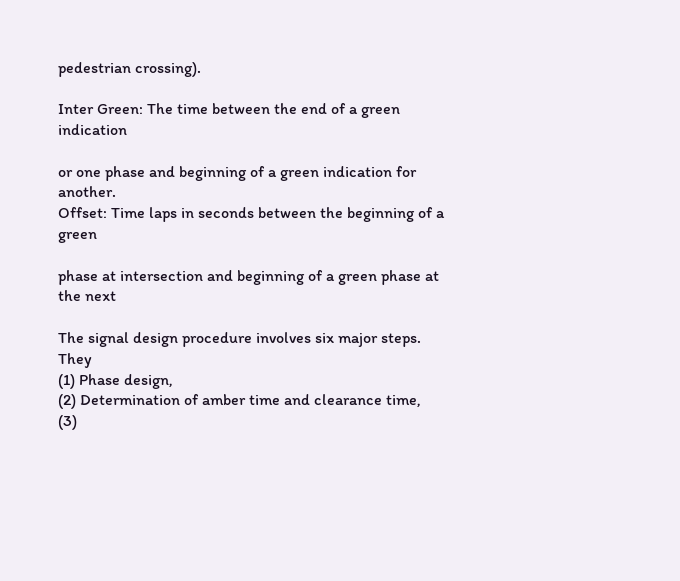pedestrian crossing).

Inter Green: The time between the end of a green indication

or one phase and beginning of a green indication for another.
Offset: Time laps in seconds between the beginning of a green

phase at intersection and beginning of a green phase at the next

The signal design procedure involves six major steps. They
(1) Phase design,
(2) Determination of amber time and clearance time,
(3)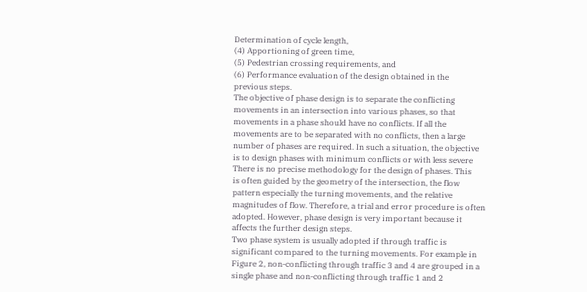Determination of cycle length,
(4) Apportioning of green time,
(5) Pedestrian crossing requirements, and
(6) Performance evaluation of the design obtained in the
previous steps.
The objective of phase design is to separate the conflicting
movements in an intersection into various phases, so that
movements in a phase should have no conflicts. If all the
movements are to be separated with no conflicts, then a large
number of phases are required. In such a situation, the objective
is to design phases with minimum conflicts or with less severe
There is no precise methodology for the design of phases. This
is often guided by the geometry of the intersection, the flow
pattern especially the turning movements, and the relative
magnitudes of flow. Therefore, a trial and error procedure is often
adopted. However, phase design is very important because it
affects the further design steps.
Two phase system is usually adopted if through traffic is
significant compared to the turning movements. For example in
Figure 2, non-conflicting through traffic 3 and 4 are grouped in a
single phase and non-conflicting through traffic 1 and 2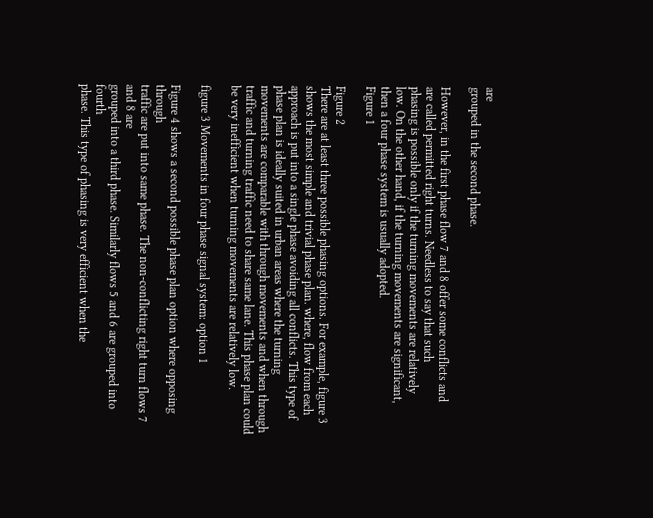are
grouped in the second phase.

However, in the first phase flow 7 and 8 offer some conflicts and
are called permitted right turns. Needless to say that such
phasing is possible only if the turning movements are relatively
low. On the other hand, if the turning movements are significant,
then a four phase system is usually adopted.
Figure 1

Figure 2
There are at least three possible phasing options. For example, figure 3
shows the most simple and trivial phase plan. where, flow from each
approach is put into a single phase avoiding all conflicts. This type of
phase plan is ideally suited in urban areas where the turning
movements are comparable with through movements and when through
traffic and turning traffic need to share same lane. This phase plan could
be very inefficient when turning movements are relatively low.

figure 3 Movements in four phase signal system: option 1

Figure 4 shows a second possible phase plan option where opposing through
traffic are put into same phase. The non-conflicting right turn flows 7 and 8 are
grouped into a third phase. Similarly flows 5 and 6 are grouped into fourth
phase. This type of phasing is very efficient when the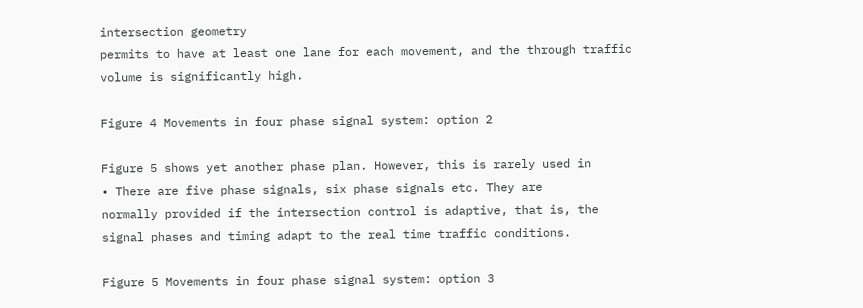intersection geometry
permits to have at least one lane for each movement, and the through traffic
volume is significantly high.

Figure 4 Movements in four phase signal system: option 2

Figure 5 shows yet another phase plan. However, this is rarely used in
• There are five phase signals, six phase signals etc. They are
normally provided if the intersection control is adaptive, that is, the
signal phases and timing adapt to the real time traffic conditions.

Figure 5 Movements in four phase signal system: option 3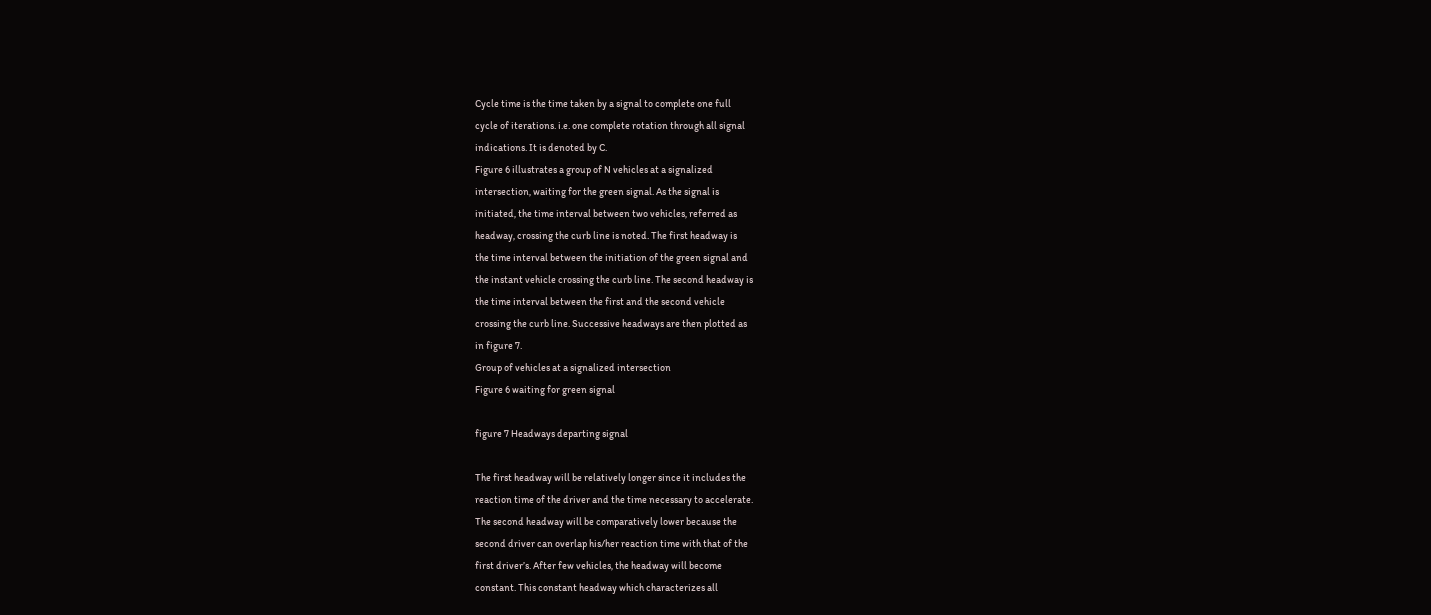Cycle time is the time taken by a signal to complete one full
cycle of iterations. i.e. one complete rotation through all signal
indications. It is denoted by C.
Figure 6 illustrates a group of N vehicles at a signalized
intersection, waiting for the green signal. As the signal is
initiated, the time interval between two vehicles, referred as
headway, crossing the curb line is noted. The first headway is
the time interval between the initiation of the green signal and
the instant vehicle crossing the curb line. The second headway is
the time interval between the first and the second vehicle
crossing the curb line. Successive headways are then plotted as
in figure 7.
Group of vehicles at a signalized intersection
Figure 6 waiting for green signal

figure 7 Headways departing signal

The first headway will be relatively longer since it includes the
reaction time of the driver and the time necessary to accelerate.
The second headway will be comparatively lower because the
second driver can overlap his/her reaction time with that of the
first driver’s. After few vehicles, the headway will become
constant. This constant headway which characterizes all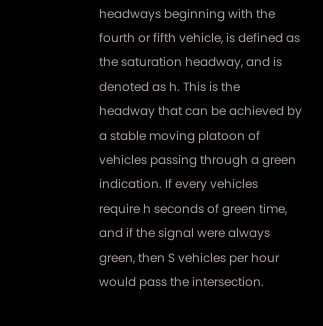headways beginning with the fourth or fifth vehicle, is defined as
the saturation headway, and is denoted as h. This is the
headway that can be achieved by a stable moving platoon of
vehicles passing through a green indication. If every vehicles
require h seconds of green time, and if the signal were always
green, then S vehicles per hour would pass the intersection.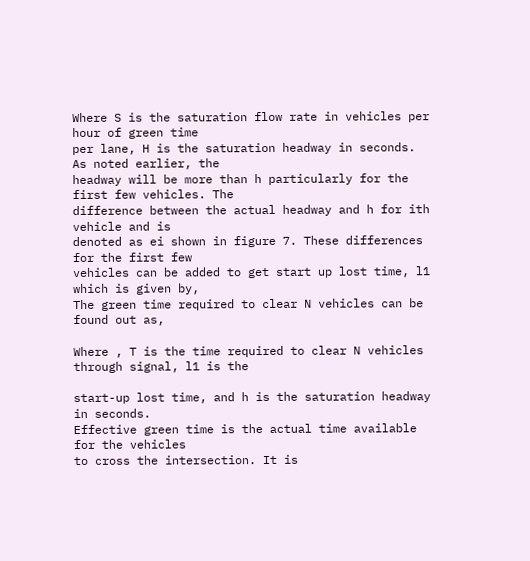Where S is the saturation flow rate in vehicles per hour of green time
per lane, H is the saturation headway in seconds. As noted earlier, the
headway will be more than h particularly for the first few vehicles. The
difference between the actual headway and h for ith vehicle and is
denoted as ei shown in figure 7. These differences for the first few
vehicles can be added to get start up lost time, l1 which is given by,
The green time required to clear N vehicles can be found out as,

Where , T is the time required to clear N vehicles through signal, l1 is the

start-up lost time, and h is the saturation headway in seconds.
Effective green time is the actual time available for the vehicles
to cross the intersection. It is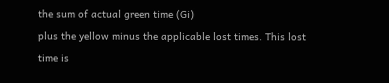the sum of actual green time (Gi)
plus the yellow minus the applicable lost times. This lost time is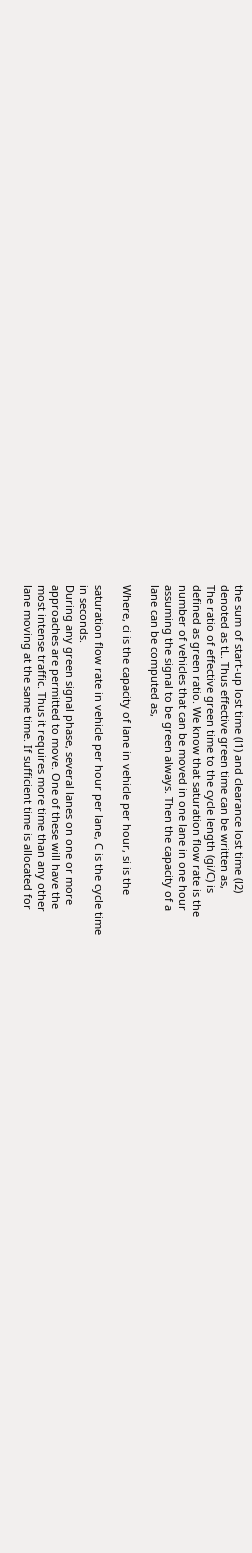the sum of start-up lost time (l1) and clearance lost time (l2)
denoted as tL. Thus effective green time can be written as,
The ratio of effective green time to the cycle length (gi/C) is
defined as green ratio. We know that saturation flow rate is the
number of vehicles that can be moved in one lane in one hour
assuming the signal to be green always. Then the capacity of a
lane can be computed as,

Where, ci is the capacity of lane in vehicle per hour, si is the

saturation flow rate in vehicle per hour per lane, C is the cycle time
in seconds.
During any green signal phase, several lanes on one or more
approaches are permitted to move. One of these will have the
most intense traffic. Thus it requires more time than any other
lane moving at the same time. If sufficient time is allocated for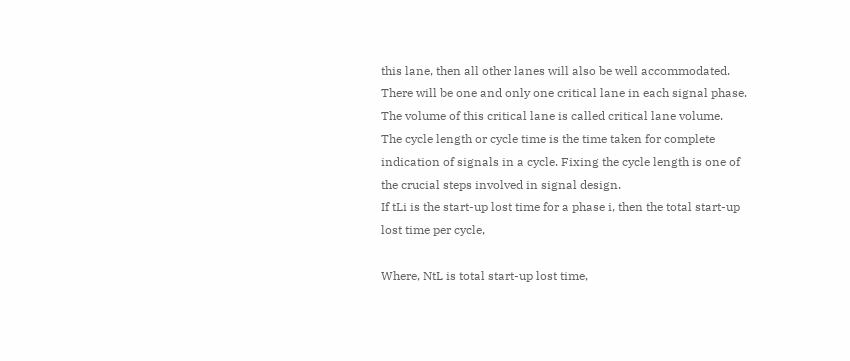this lane, then all other lanes will also be well accommodated.
There will be one and only one critical lane in each signal phase.
The volume of this critical lane is called critical lane volume.
The cycle length or cycle time is the time taken for complete
indication of signals in a cycle. Fixing the cycle length is one of
the crucial steps involved in signal design.
If tLi is the start-up lost time for a phase i, then the total start-up
lost time per cycle,

Where, NtL is total start-up lost time,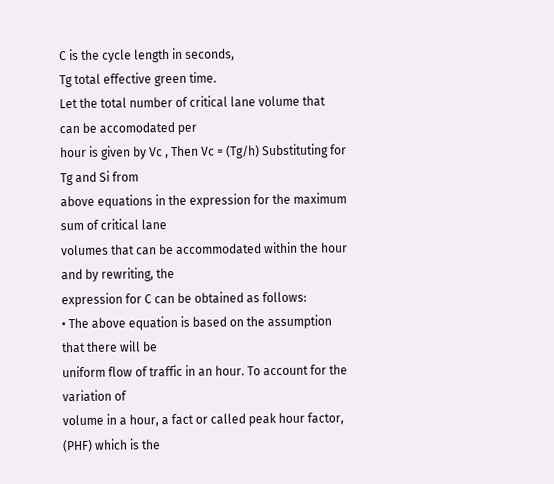C is the cycle length in seconds,
Tg total effective green time.
Let the total number of critical lane volume that can be accomodated per
hour is given by Vc , Then Vc = (Tg/h) Substituting for Tg and Si from
above equations in the expression for the maximum sum of critical lane
volumes that can be accommodated within the hour and by rewriting, the
expression for C can be obtained as follows:
• The above equation is based on the assumption that there will be
uniform flow of traffic in an hour. To account for the variation of
volume in a hour, a fact or called peak hour factor, (PHF) which is the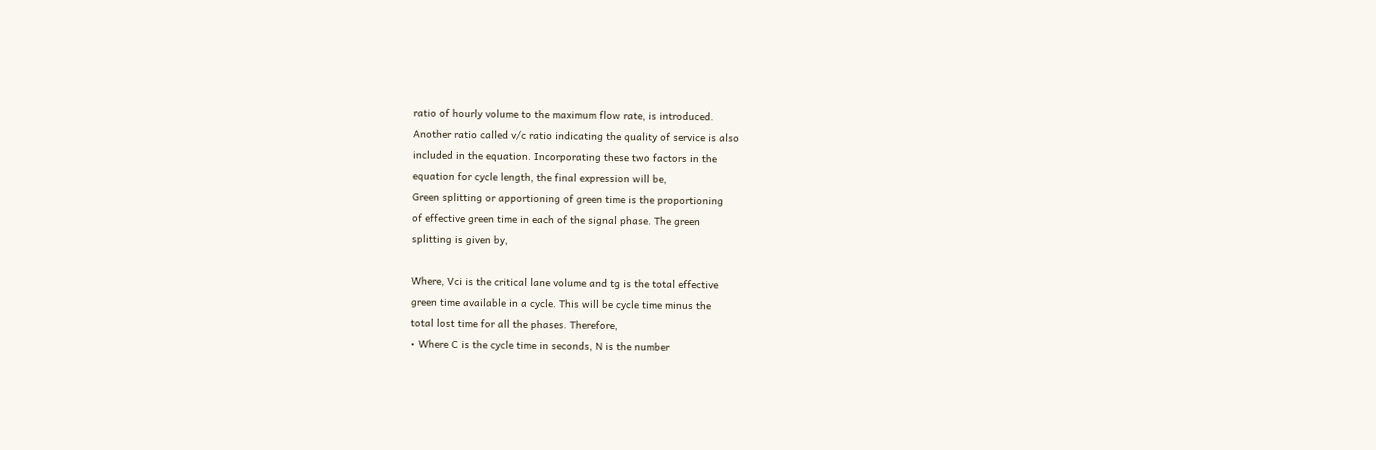ratio of hourly volume to the maximum flow rate, is introduced.
Another ratio called v/c ratio indicating the quality of service is also
included in the equation. Incorporating these two factors in the
equation for cycle length, the final expression will be,
Green splitting or apportioning of green time is the proportioning
of effective green time in each of the signal phase. The green
splitting is given by,

Where, Vci is the critical lane volume and tg is the total effective
green time available in a cycle. This will be cycle time minus the
total lost time for all the phases. Therefore,
• Where C is the cycle time in seconds, N is the number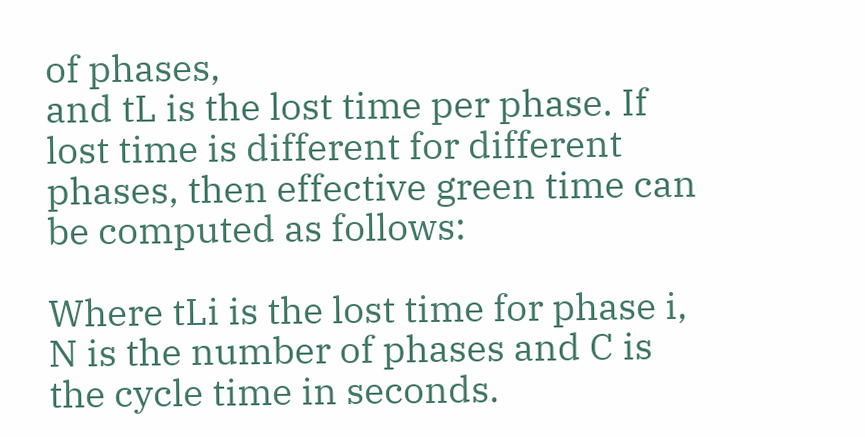of phases,
and tL is the lost time per phase. If lost time is different for different
phases, then effective green time can be computed as follows:

Where tLi is the lost time for phase i, N is the number of phases and C is
the cycle time in seconds.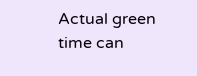Actual green time can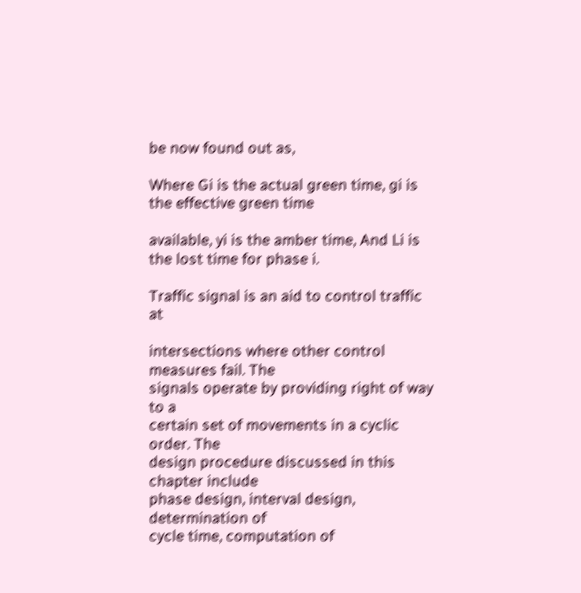be now found out as,

Where Gi is the actual green time, gi is the effective green time

available, yi is the amber time, And Li is the lost time for phase i.

Traffic signal is an aid to control traffic at

intersections where other control measures fail. The
signals operate by providing right of way to a
certain set of movements in a cyclic order. The
design procedure discussed in this chapter include
phase design, interval design, determination of
cycle time, computation of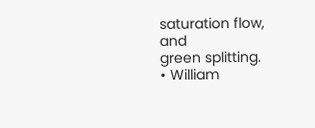saturation flow, and
green splitting.
• William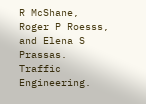R McShane, Roger P Roesss, and Elena S
Prassas. Traffic Engineering.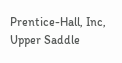Prentice-Hall, Inc,
Upper Saddle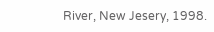River, New Jesery, 1998.